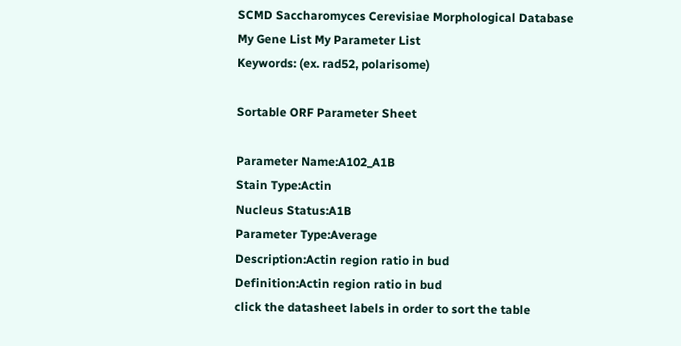SCMD Saccharomyces Cerevisiae Morphological Database
My Gene List My Parameter List
Keywords: (ex. rad52, polarisome)

Sortable ORF Parameter Sheet

Parameter Name:A102_A1B
Stain Type:Actin
Nucleus Status:A1B
Parameter Type:Average
Description:Actin region ratio in bud
Definition:Actin region ratio in bud
click the datasheet labels in order to sort the table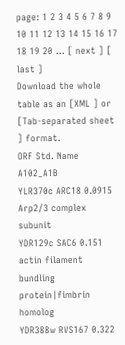page: 1 2 3 4 5 6 7 8 9 10 11 12 13 14 15 16 17 18 19 20 ... [ next ] [ last ]
Download the whole table as an [XML ] or [Tab-separated sheet ] format.
ORF Std. Name A102_A1B
YLR370c ARC18 0.0915
Arp2/3 complex subunit
YDR129c SAC6 0.151
actin filament bundling protein|fimbrin homolog
YDR388w RVS167 0.322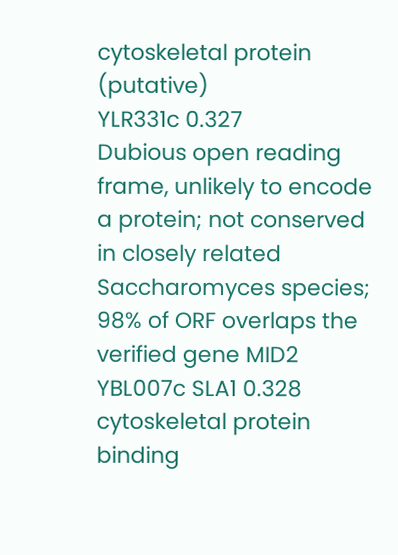cytoskeletal protein (putative)
YLR331c 0.327
Dubious open reading frame, unlikely to encode a protein; not conserved in closely related Saccharomyces species; 98% of ORF overlaps the verified gene MID2
YBL007c SLA1 0.328
cytoskeletal protein binding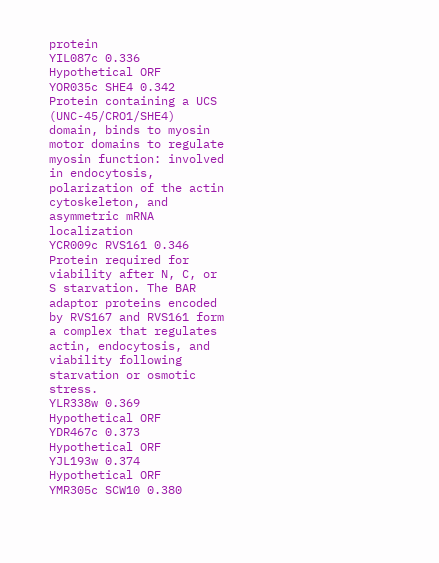protein
YIL087c 0.336
Hypothetical ORF
YOR035c SHE4 0.342
Protein containing a UCS (UNC-45/CRO1/SHE4) domain, binds to myosin motor domains to regulate myosin function: involved in endocytosis, polarization of the actin cytoskeleton, and asymmetric mRNA localization
YCR009c RVS161 0.346
Protein required for viability after N, C, or S starvation. The BAR adaptor proteins encoded by RVS167 and RVS161 form a complex that regulates actin, endocytosis, and viability following starvation or osmotic stress.
YLR338w 0.369
Hypothetical ORF
YDR467c 0.373
Hypothetical ORF
YJL193w 0.374
Hypothetical ORF
YMR305c SCW10 0.380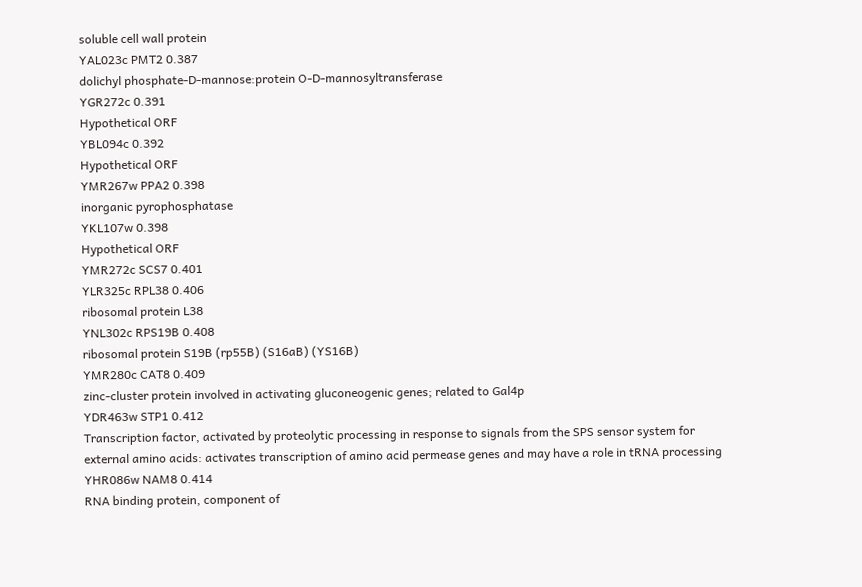soluble cell wall protein
YAL023c PMT2 0.387
dolichyl phosphate-D-mannose:protein O-D-mannosyltransferase
YGR272c 0.391
Hypothetical ORF
YBL094c 0.392
Hypothetical ORF
YMR267w PPA2 0.398
inorganic pyrophosphatase
YKL107w 0.398
Hypothetical ORF
YMR272c SCS7 0.401
YLR325c RPL38 0.406
ribosomal protein L38
YNL302c RPS19B 0.408
ribosomal protein S19B (rp55B) (S16aB) (YS16B)
YMR280c CAT8 0.409
zinc-cluster protein involved in activating gluconeogenic genes; related to Gal4p
YDR463w STP1 0.412
Transcription factor, activated by proteolytic processing in response to signals from the SPS sensor system for external amino acids: activates transcription of amino acid permease genes and may have a role in tRNA processing
YHR086w NAM8 0.414
RNA binding protein, component of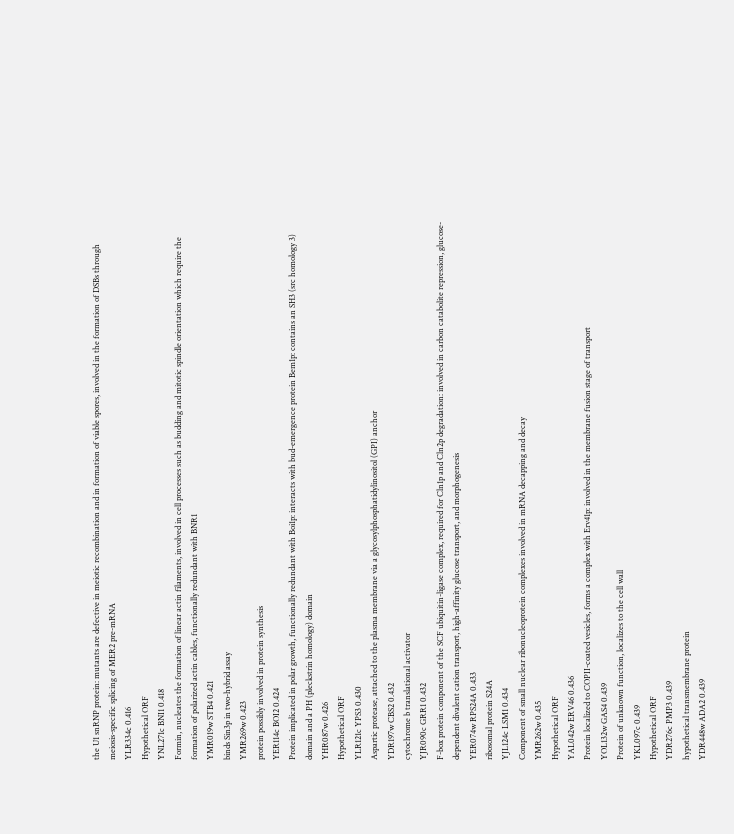the U1 snRNP protein: mutants are defective in meiotic recombination and in formation of viable spores, involved in the formation of DSBs through meiosis-specific splicing of MER2 pre-mRNA
YLR334c 0.416
Hypothetical ORF
YNL271c BNI1 0.418
Formin, nucleates the formation of linear actin filaments, involved in cell processes such as budding and mitotic spindle orientation which require the formation of polarized actin cables, functionally redundant with BNR1
YMR019w STB4 0.421
binds Sin3p in two-hybrid assay
YMR269w 0.423
protein possibly involved in protein synthesis
YER114c BOI2 0.424
Protein implicated in polar growth, functionally redundant with Boi1p: interacts with bud-emergence protein Bem1p: contains an SH3 (src homology 3) domain and a PH (pleckstrin homology) domain
YHR087w 0.426
Hypothetical ORF
YLR121c YPS3 0.430
Aspartic protease, attached to the plasma membrane via a glycosylphosphatidylinositol (GPI) anchor
YDR197w CBS2 0.432
cytochrome b translational activator
YJR090c GRR1 0.432
F-box protein component of the SCF ubiquitin-ligase complex, required for Cln1p and Cln2p degradation: involved in carbon catabolite repression, glucose-dependent divalent cation transport, high-affinity glucose transport, and morphogenesis
YER074w RPS24A 0.433
ribosomal protein S24A
YJL124c LSM1 0.434
Component of small nuclear ribonucleoprotein complexes involved in mRNA decapping and decay
YMR262w 0.435
Hypothetical ORF
YAL042w ERV46 0.436
Protein localized to COPII-coated vesicles, forms a complex with Erv41p: involved in the membrane fusion stage of transport
YOL132w GAS4 0.439
Protein of unknown function, localizes to the cell wall
YKL097c 0.439
Hypothetical ORF
YDR276c PMP3 0.439
hypothetical transmembrane protein
YDR448w ADA2 0.439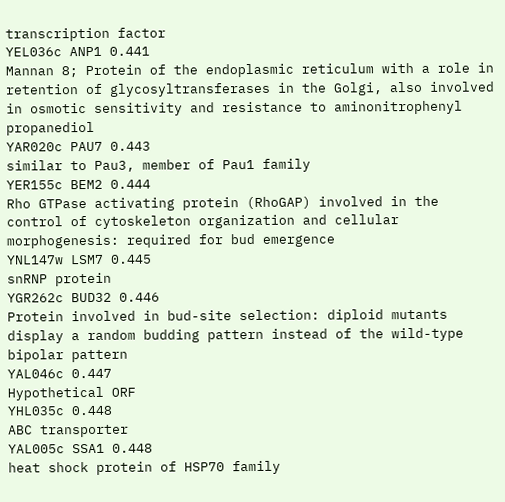transcription factor
YEL036c ANP1 0.441
Mannan 8; Protein of the endoplasmic reticulum with a role in retention of glycosyltransferases in the Golgi, also involved in osmotic sensitivity and resistance to aminonitrophenyl propanediol
YAR020c PAU7 0.443
similar to Pau3, member of Pau1 family
YER155c BEM2 0.444
Rho GTPase activating protein (RhoGAP) involved in the control of cytoskeleton organization and cellular morphogenesis: required for bud emergence
YNL147w LSM7 0.445
snRNP protein
YGR262c BUD32 0.446
Protein involved in bud-site selection: diploid mutants display a random budding pattern instead of the wild-type bipolar pattern
YAL046c 0.447
Hypothetical ORF
YHL035c 0.448
ABC transporter
YAL005c SSA1 0.448
heat shock protein of HSP70 family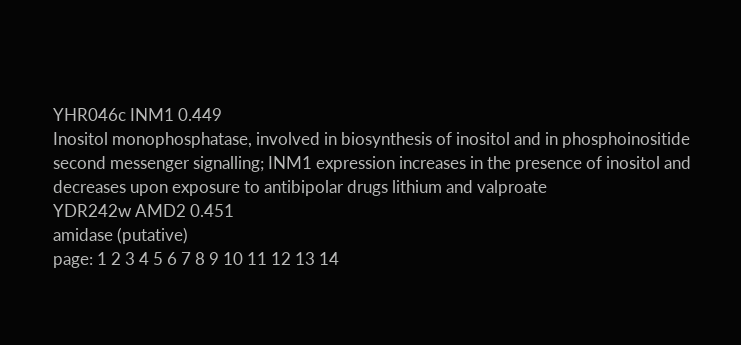YHR046c INM1 0.449
Inositol monophosphatase, involved in biosynthesis of inositol and in phosphoinositide second messenger signalling; INM1 expression increases in the presence of inositol and decreases upon exposure to antibipolar drugs lithium and valproate
YDR242w AMD2 0.451
amidase (putative)
page: 1 2 3 4 5 6 7 8 9 10 11 12 13 14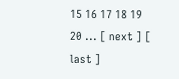15 16 17 18 19 20 ... [ next ] [ last ]